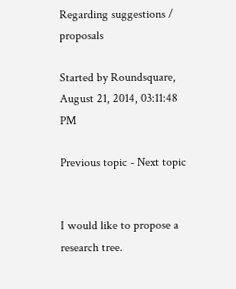Regarding suggestions / proposals

Started by Roundsquare, August 21, 2014, 03:11:48 PM

Previous topic - Next topic


I would like to propose a research tree.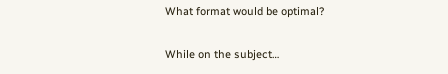What format would be optimal?

While on the subject…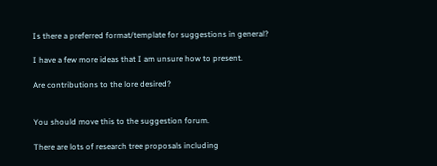Is there a preferred format/template for suggestions in general?

I have a few more ideas that I am unsure how to present.

Are contributions to the lore desired?


You should move this to the suggestion forum.

There are lots of research tree proposals including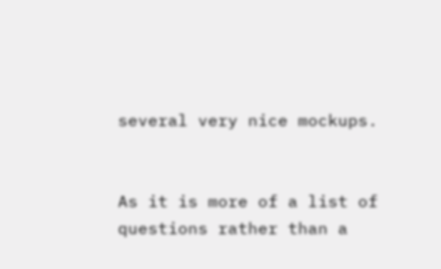several very nice mockups.


As it is more of a list of questions rather than a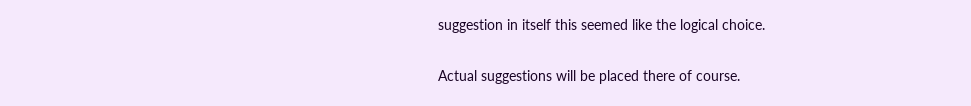suggestion in itself this seemed like the logical choice.

Actual suggestions will be placed there of course.